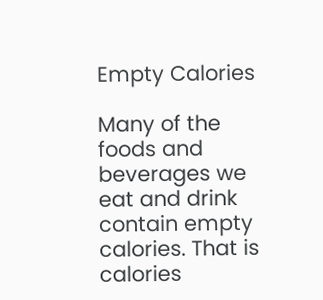Empty Calories

Many of the foods and beverages we eat and drink contain empty calories. That is calories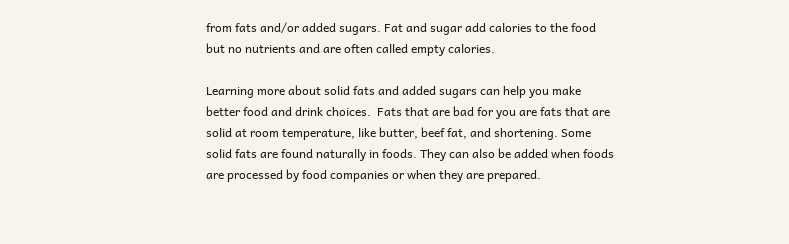from fats and/or added sugars. Fat and sugar add calories to the food but no nutrients and are often called empty calories.

Learning more about solid fats and added sugars can help you make better food and drink choices.  Fats that are bad for you are fats that are solid at room temperature, like butter, beef fat, and shortening. Some solid fats are found naturally in foods. They can also be added when foods are processed by food companies or when they are prepared.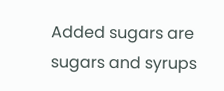Added sugars are sugars and syrups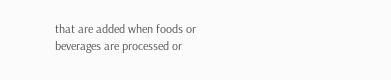that are added when foods or beverages are processed or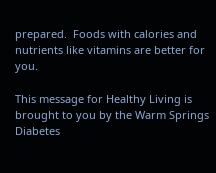prepared.  Foods with calories and nutrients like vitamins are better for you.

This message for Healthy Living is brought to you by the Warm Springs Diabetes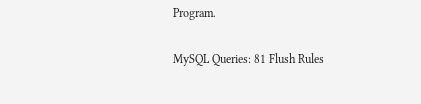Program.

MySQL Queries: 81 Flush Rules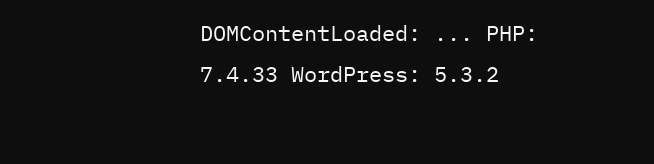DOMContentLoaded: ... PHP: 7.4.33 WordPress: 5.3.2